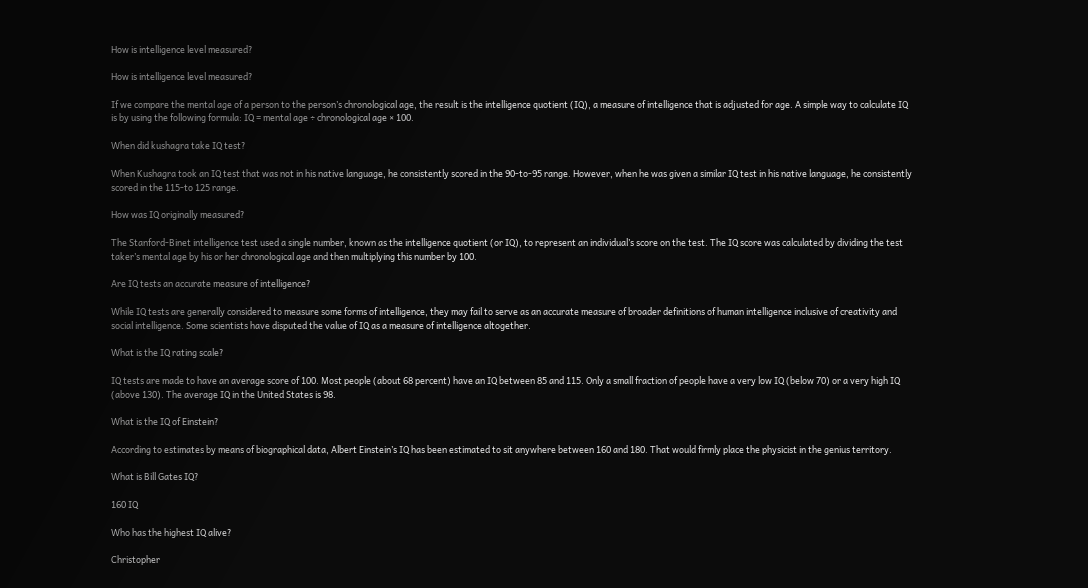How is intelligence level measured?

How is intelligence level measured?

If we compare the mental age of a person to the person’s chronological age, the result is the intelligence quotient (IQ), a measure of intelligence that is adjusted for age. A simple way to calculate IQ is by using the following formula: IQ = mental age ÷ chronological age × 100.

When did kushagra take IQ test?

When Kushagra took an IQ test that was not in his native language, he consistently scored in the 90-to-95 range. However, when he was given a similar IQ test in his native language, he consistently scored in the 115-to 125 range.

How was IQ originally measured?

The Stanford-Binet intelligence test used a single number, known as the intelligence quotient (or IQ), to represent an individual’s score on the test. The IQ score was calculated by dividing the test taker’s mental age by his or her chronological age and then multiplying this number by 100.

Are IQ tests an accurate measure of intelligence?

While IQ tests are generally considered to measure some forms of intelligence, they may fail to serve as an accurate measure of broader definitions of human intelligence inclusive of creativity and social intelligence. Some scientists have disputed the value of IQ as a measure of intelligence altogether.

What is the IQ rating scale?

IQ tests are made to have an average score of 100. Most people (about 68 percent) have an IQ between 85 and 115. Only a small fraction of people have a very low IQ (below 70) or a very high IQ (above 130). The average IQ in the United States is 98.

What is the IQ of Einstein?

According to estimates by means of biographical data, Albert Einstein’s IQ has been estimated to sit anywhere between 160 and 180. That would firmly place the physicist in the genius territory.

What is Bill Gates IQ?

160 IQ

Who has the highest IQ alive?

Christopher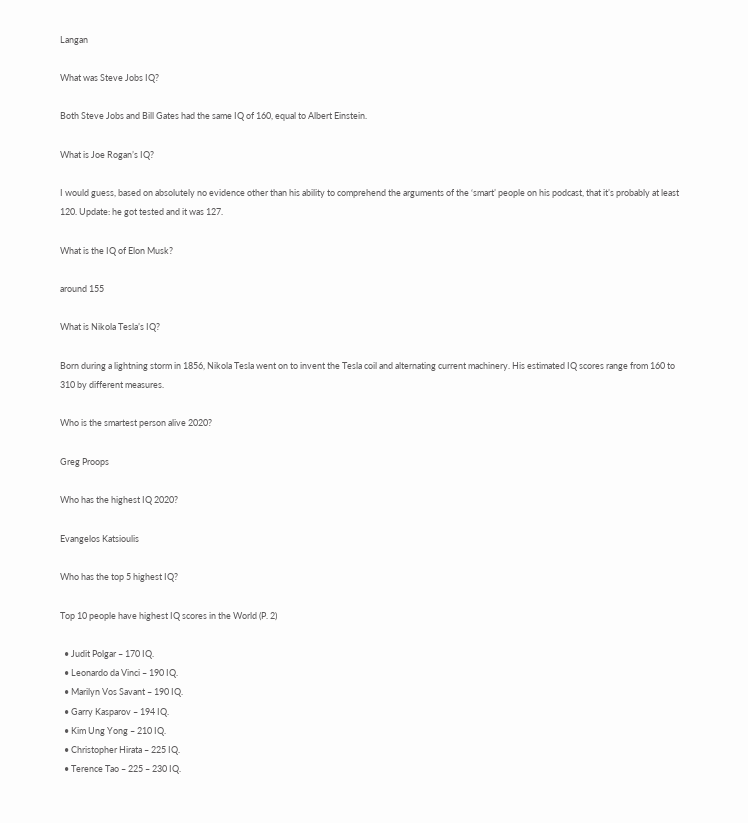Langan

What was Steve Jobs IQ?

Both Steve Jobs and Bill Gates had the same IQ of 160, equal to Albert Einstein.

What is Joe Rogan’s IQ?

I would guess, based on absolutely no evidence other than his ability to comprehend the arguments of the ‘smart’ people on his podcast, that it’s probably at least 120. Update: he got tested and it was 127.

What is the IQ of Elon Musk?

around 155

What is Nikola Tesla’s IQ?

Born during a lightning storm in 1856, Nikola Tesla went on to invent the Tesla coil and alternating current machinery. His estimated IQ scores range from 160 to 310 by different measures.

Who is the smartest person alive 2020?

Greg Proops

Who has the highest IQ 2020?

Evangelos Katsioulis

Who has the top 5 highest IQ?

Top 10 people have highest IQ scores in the World (P. 2)

  • Judit Polgar – 170 IQ.
  • Leonardo da Vinci – 190 IQ.
  • Marilyn Vos Savant – 190 IQ.
  • Garry Kasparov – 194 IQ.
  • Kim Ung Yong – 210 IQ.
  • Christopher Hirata – 225 IQ.
  • Terence Tao – 225 – 230 IQ.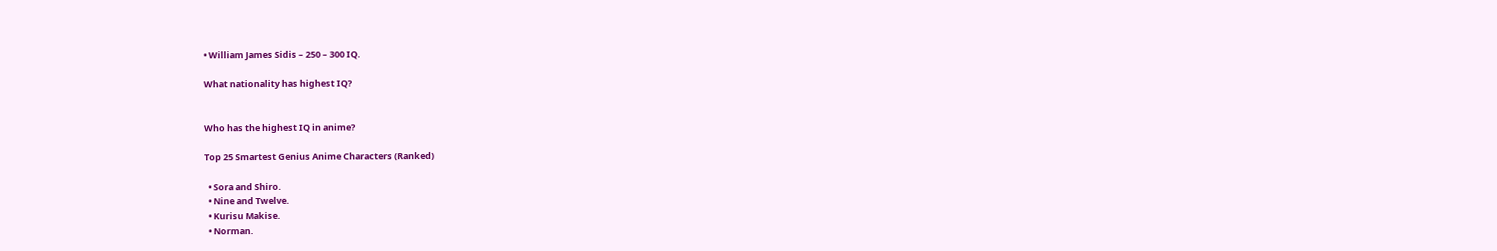• William James Sidis – 250 – 300 IQ.

What nationality has highest IQ?


Who has the highest IQ in anime?

Top 25 Smartest Genius Anime Characters (Ranked)

  • Sora and Shiro.
  • Nine and Twelve.
  • Kurisu Makise.
  • Norman.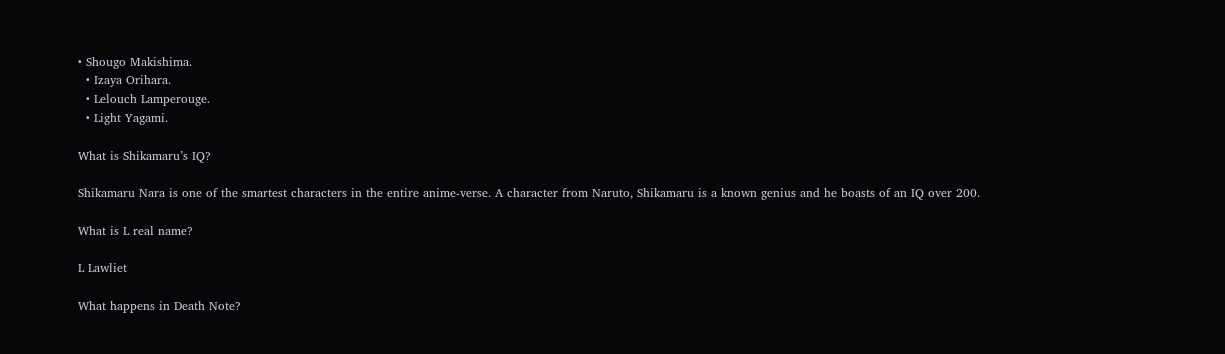• Shougo Makishima.
  • Izaya Orihara.
  • Lelouch Lamperouge.
  • Light Yagami.

What is Shikamaru’s IQ?

Shikamaru Nara is one of the smartest characters in the entire anime-verse. A character from Naruto, Shikamaru is a known genius and he boasts of an IQ over 200.

What is L real name?

L Lawliet

What happens in Death Note?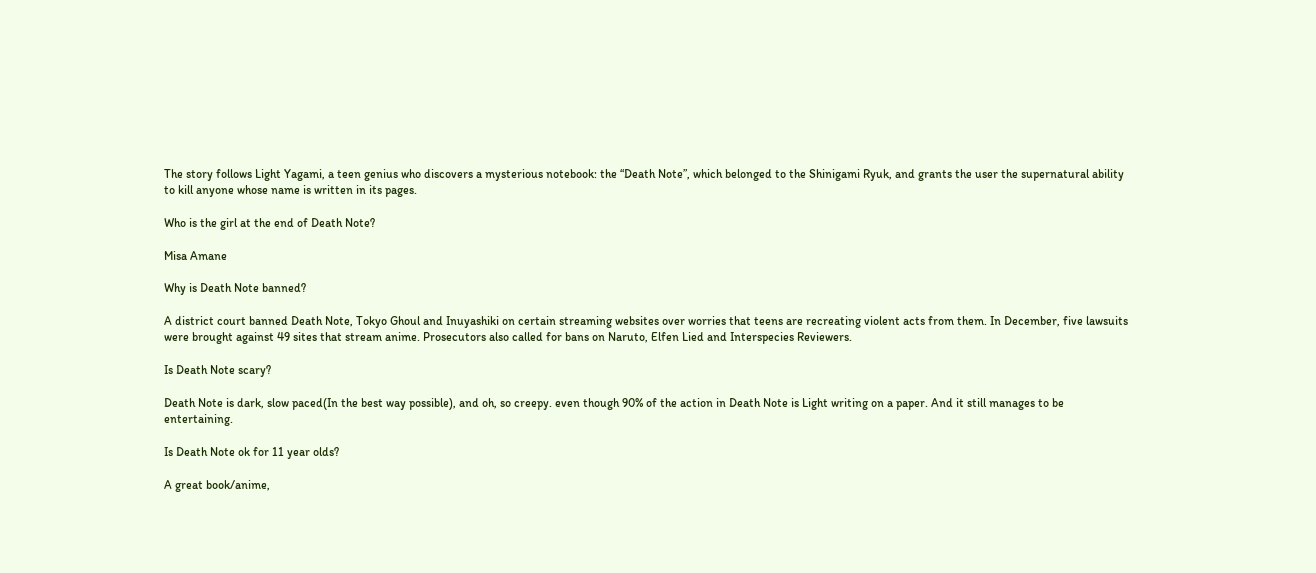The story follows Light Yagami, a teen genius who discovers a mysterious notebook: the “Death Note”, which belonged to the Shinigami Ryuk, and grants the user the supernatural ability to kill anyone whose name is written in its pages.

Who is the girl at the end of Death Note?

Misa Amane

Why is Death Note banned?

A district court banned Death Note, Tokyo Ghoul and Inuyashiki on certain streaming websites over worries that teens are recreating violent acts from them. In December, five lawsuits were brought against 49 sites that stream anime. Prosecutors also called for bans on Naruto, Elfen Lied and Interspecies Reviewers.

Is Death Note scary?

Death Note is dark, slow paced(In the best way possible), and oh, so creepy. even though 90% of the action in Death Note is Light writing on a paper. And it still manages to be entertaining.

Is Death Note ok for 11 year olds?

A great book/anime,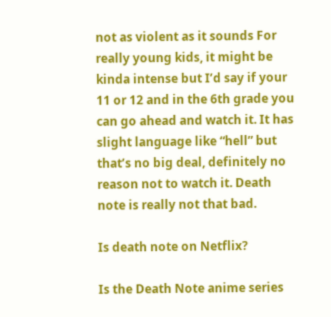not as violent as it sounds For really young kids, it might be kinda intense but I’d say if your 11 or 12 and in the 6th grade you can go ahead and watch it. It has slight language like “hell” but that’s no big deal, definitely no reason not to watch it. Death note is really not that bad.

Is death note on Netflix?

Is the Death Note anime series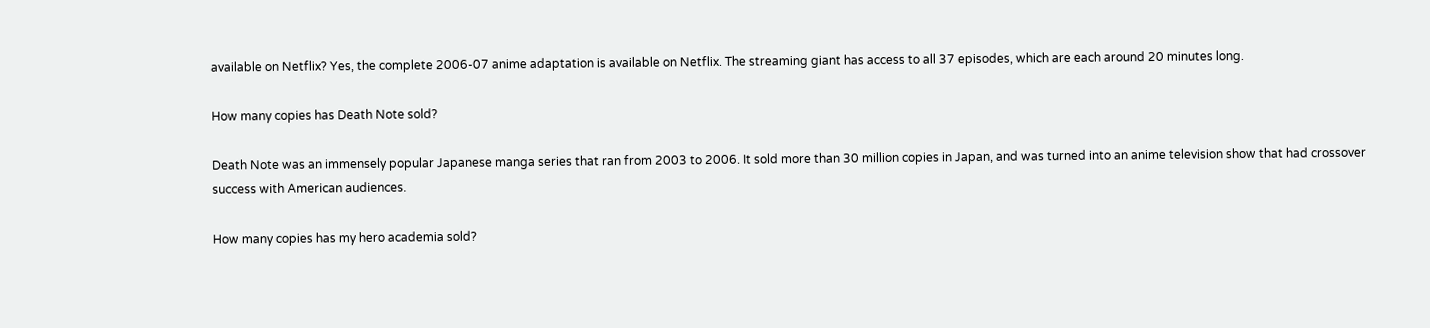available on Netflix? Yes, the complete 2006-07 anime adaptation is available on Netflix. The streaming giant has access to all 37 episodes, which are each around 20 minutes long.

How many copies has Death Note sold?

Death Note was an immensely popular Japanese manga series that ran from 2003 to 2006. It sold more than 30 million copies in Japan, and was turned into an anime television show that had crossover success with American audiences.

How many copies has my hero academia sold?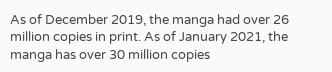As of December 2019, the manga had over 26 million copies in print. As of January 2021, the manga has over 30 million copies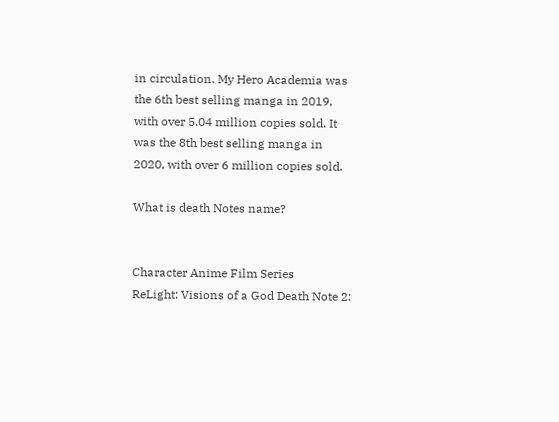in circulation. My Hero Academia was the 6th best selling manga in 2019, with over 5.04 million copies sold. It was the 8th best selling manga in 2020, with over 6 million copies sold.

What is death Notes name?


Character Anime Film Series
ReLight: Visions of a God Death Note 2: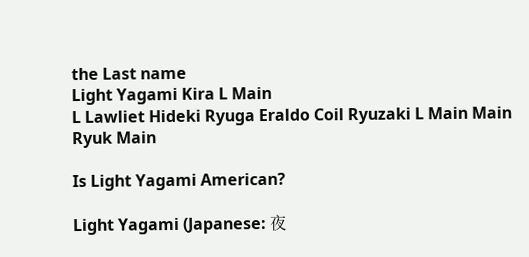the Last name
Light Yagami Kira L Main
L Lawliet Hideki Ryuga Eraldo Coil Ryuzaki L Main Main
Ryuk Main

Is Light Yagami American?

Light Yagami (Japanese: 夜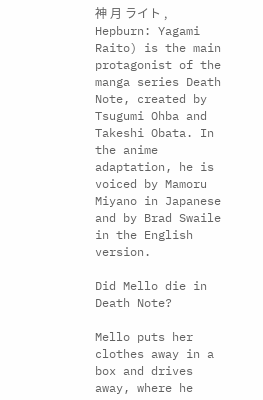神 月 ライト , Hepburn: Yagami Raito) is the main protagonist of the manga series Death Note, created by Tsugumi Ohba and Takeshi Obata. In the anime adaptation, he is voiced by Mamoru Miyano in Japanese and by Brad Swaile in the English version.

Did Mello die in Death Note?

Mello puts her clothes away in a box and drives away, where he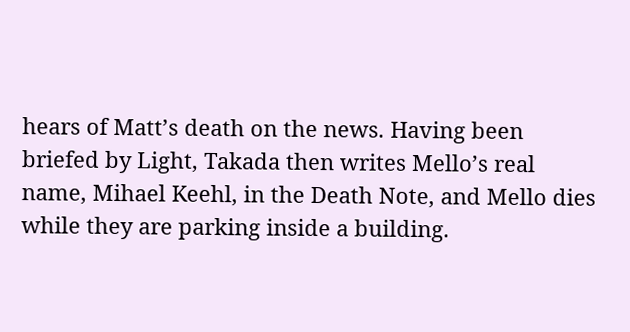hears of Matt’s death on the news. Having been briefed by Light, Takada then writes Mello’s real name, Mihael Keehl, in the Death Note, and Mello dies while they are parking inside a building.